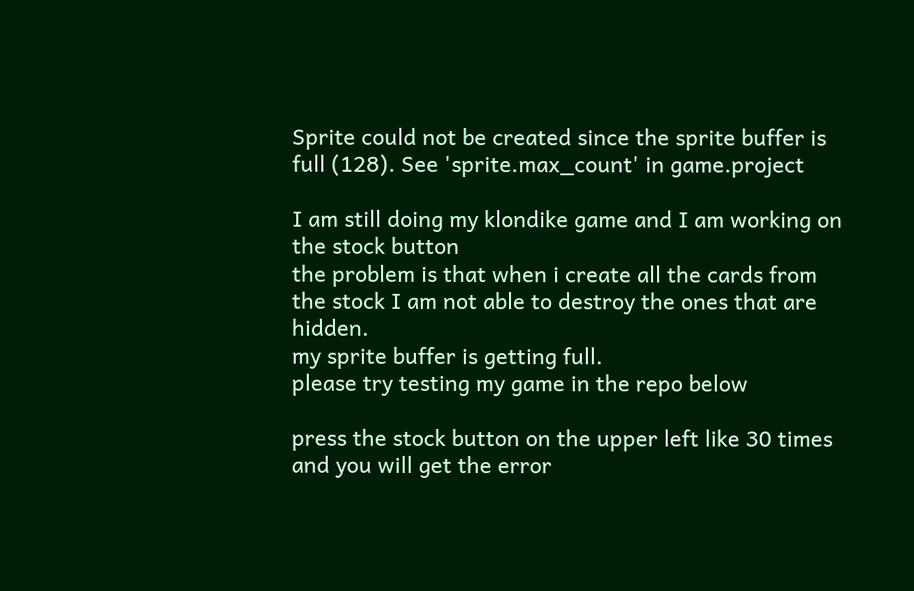Sprite could not be created since the sprite buffer is full (128). See 'sprite.max_count' in game.project

I am still doing my klondike game and I am working on the stock button
the problem is that when i create all the cards from the stock I am not able to destroy the ones that are hidden.
my sprite buffer is getting full.
please try testing my game in the repo below

press the stock button on the upper left like 30 times and you will get the error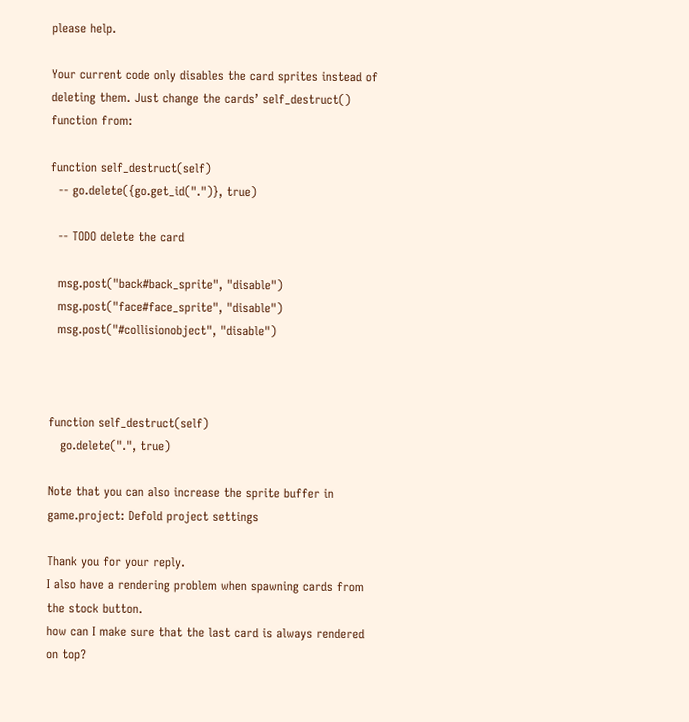please help.

Your current code only disables the card sprites instead of deleting them. Just change the cards’ self_destruct() function from:

function self_destruct(self)
  -- go.delete({go.get_id(".")}, true)

  -- TODO delete the card

  msg.post("back#back_sprite", "disable")
  msg.post("face#face_sprite", "disable")
  msg.post("#collisionobject", "disable")



function self_destruct(self)
   go.delete(".", true)

Note that you can also increase the sprite buffer in game.project: Defold project settings

Thank you for your reply.
I also have a rendering problem when spawning cards from the stock button.
how can I make sure that the last card is always rendered on top?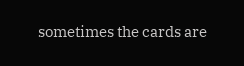sometimes the cards are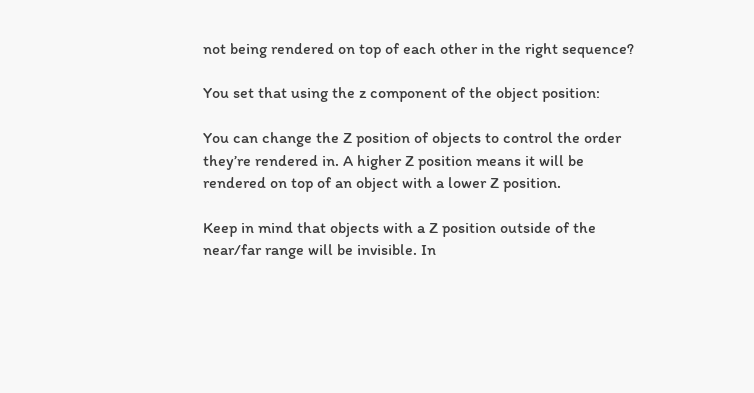not being rendered on top of each other in the right sequence?

You set that using the z component of the object position:

You can change the Z position of objects to control the order they’re rendered in. A higher Z position means it will be rendered on top of an object with a lower Z position.

Keep in mind that objects with a Z position outside of the near/far range will be invisible. In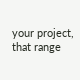your project, that range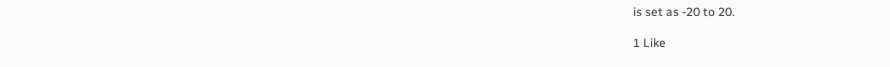is set as -20 to 20.

1 Like